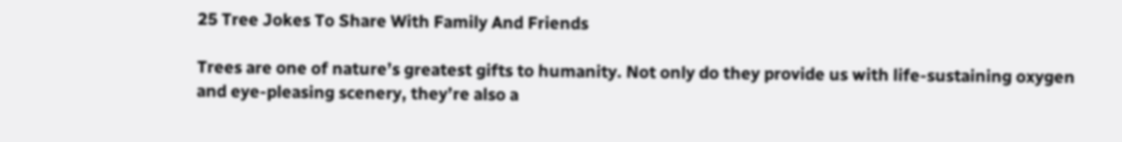25 Tree Jokes To Share With Family And Friends

Trees are one of nature’s greatest gifts to humanity. Not only do they provide us with life-sustaining oxygen and eye-pleasing scenery, they’re also a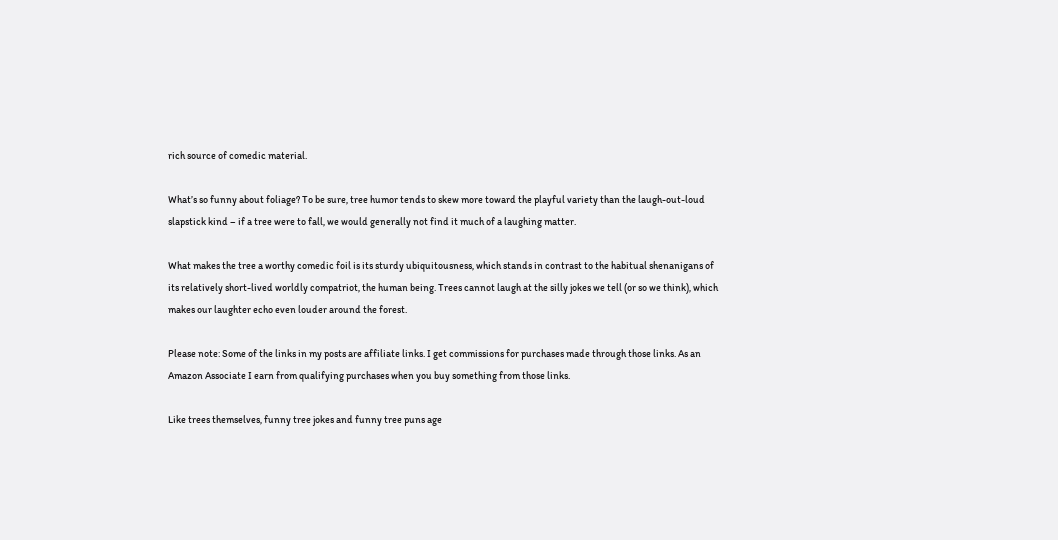rich source of comedic material.

What’s so funny about foliage? To be sure, tree humor tends to skew more toward the playful variety than the laugh-out-loud slapstick kind – if a tree were to fall, we would generally not find it much of a laughing matter.

What makes the tree a worthy comedic foil is its sturdy ubiquitousness, which stands in contrast to the habitual shenanigans of its relatively short-lived worldly compatriot, the human being. Trees cannot laugh at the silly jokes we tell (or so we think), which makes our laughter echo even louder around the forest.

Please note: Some of the links in my posts are affiliate links. I get commissions for purchases made through those links. As an Amazon Associate I earn from qualifying purchases when you buy something from those links.

Like trees themselves, funny tree jokes and funny tree puns age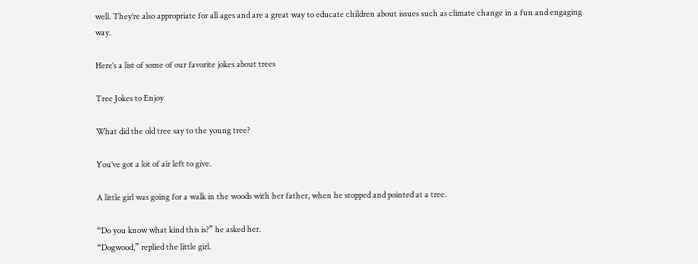well. They’re also appropriate for all ages and are a great way to educate children about issues such as climate change in a fun and engaging way.

Here’s a list of some of our favorite jokes about trees

Tree Jokes to Enjoy

What did the old tree say to the young tree?

You’ve got a lot of air left to give.

A little girl was going for a walk in the woods with her father, when he stopped and pointed at a tree.

“Do you know what kind this is?” he asked her.
“Dogwood,” replied the little girl.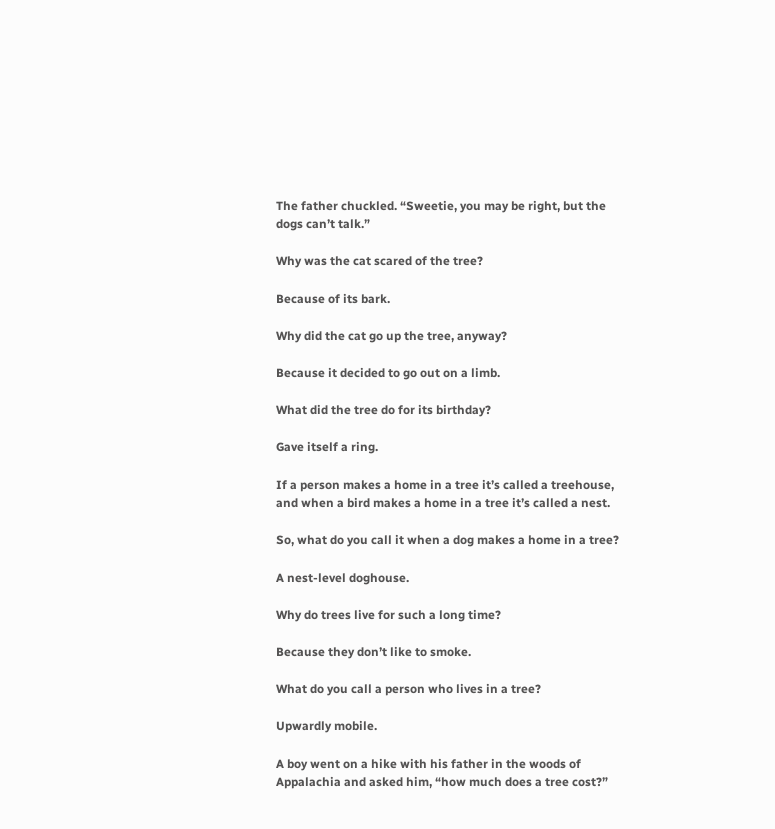The father chuckled. “Sweetie, you may be right, but the dogs can’t talk.”

Why was the cat scared of the tree?

Because of its bark.

Why did the cat go up the tree, anyway?

Because it decided to go out on a limb.

What did the tree do for its birthday?

Gave itself a ring.

If a person makes a home in a tree it’s called a treehouse, and when a bird makes a home in a tree it’s called a nest.

So, what do you call it when a dog makes a home in a tree?

A nest-level doghouse.

Why do trees live for such a long time?

Because they don’t like to smoke.

What do you call a person who lives in a tree?

Upwardly mobile.

A boy went on a hike with his father in the woods of Appalachia and asked him, “how much does a tree cost?”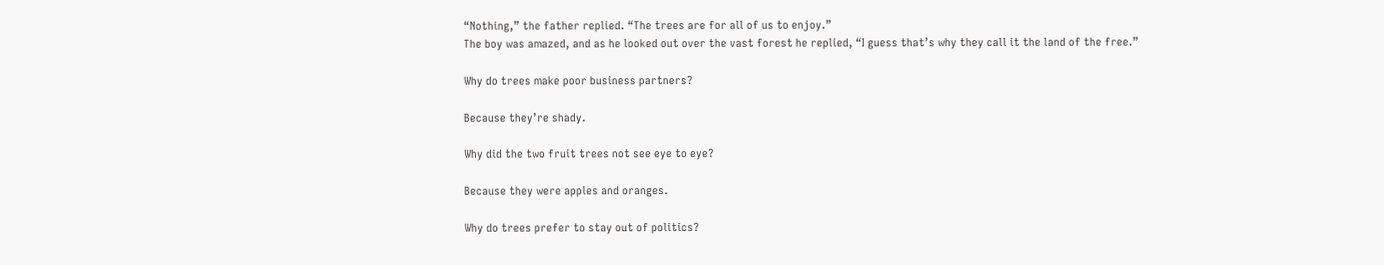“Nothing,” the father replied. “The trees are for all of us to enjoy.”
The boy was amazed, and as he looked out over the vast forest he replied, “I guess that’s why they call it the land of the free.”

Why do trees make poor business partners?

Because they’re shady.

Why did the two fruit trees not see eye to eye?

Because they were apples and oranges.

Why do trees prefer to stay out of politics?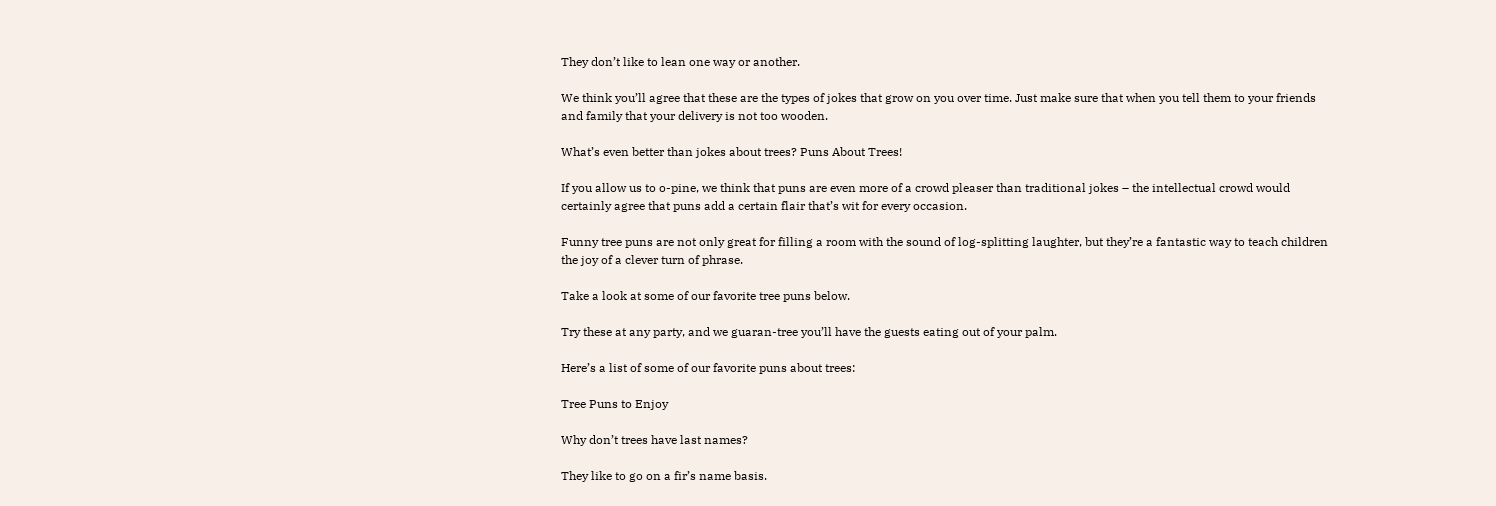They don’t like to lean one way or another.

We think you’ll agree that these are the types of jokes that grow on you over time. Just make sure that when you tell them to your friends and family that your delivery is not too wooden.

What’s even better than jokes about trees? Puns About Trees!

If you allow us to o-pine, we think that puns are even more of a crowd pleaser than traditional jokes – the intellectual crowd would certainly agree that puns add a certain flair that’s wit for every occasion.

Funny tree puns are not only great for filling a room with the sound of log-splitting laughter, but they’re a fantastic way to teach children the joy of a clever turn of phrase.

Take a look at some of our favorite tree puns below.

Try these at any party, and we guaran-tree you’ll have the guests eating out of your palm.

Here’s a list of some of our favorite puns about trees:

Tree Puns to Enjoy

Why don’t trees have last names?

They like to go on a fir’s name basis.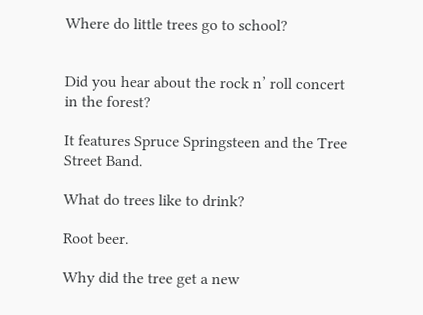Where do little trees go to school?


Did you hear about the rock n’ roll concert in the forest?

It features Spruce Springsteen and the Tree Street Band.

What do trees like to drink?

Root beer.

Why did the tree get a new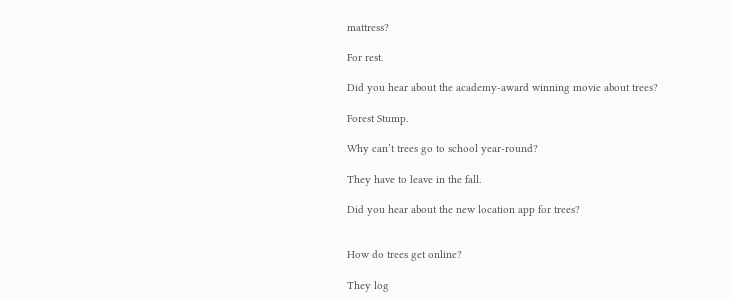mattress?

For rest.

Did you hear about the academy-award winning movie about trees?

Forest Stump.

Why can’t trees go to school year-round?

They have to leave in the fall.

Did you hear about the new location app for trees?


How do trees get online?

They log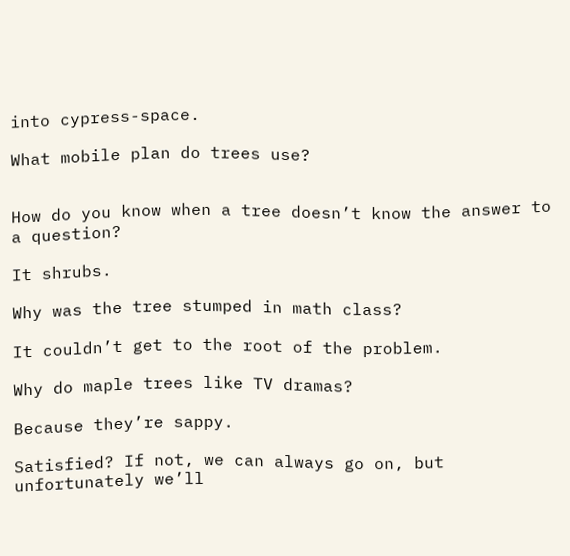into cypress-space.

What mobile plan do trees use?


How do you know when a tree doesn’t know the answer to a question?

It shrubs.

Why was the tree stumped in math class?

It couldn’t get to the root of the problem.

Why do maple trees like TV dramas?

Because they’re sappy.

Satisfied? If not, we can always go on, but unfortunately we’ll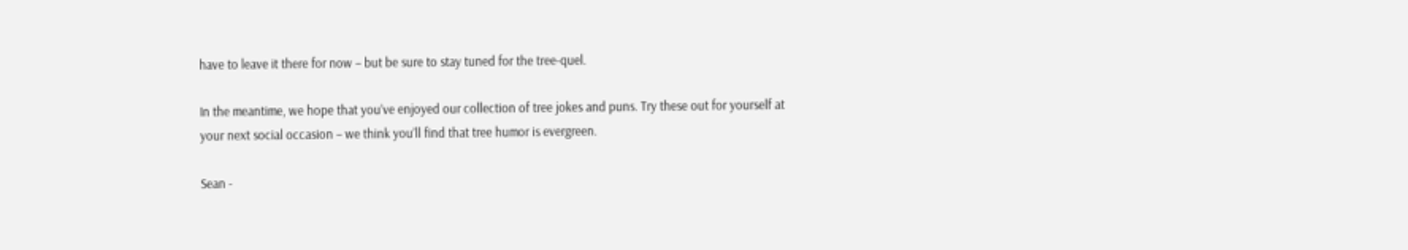have to leave it there for now – but be sure to stay tuned for the tree-quel.

In the meantime, we hope that you’ve enjoyed our collection of tree jokes and puns. Try these out for yourself at your next social occasion – we think you’ll find that tree humor is evergreen.

Sean -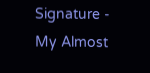Signature - My Almost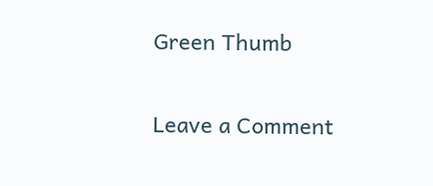Green Thumb

Leave a Comment